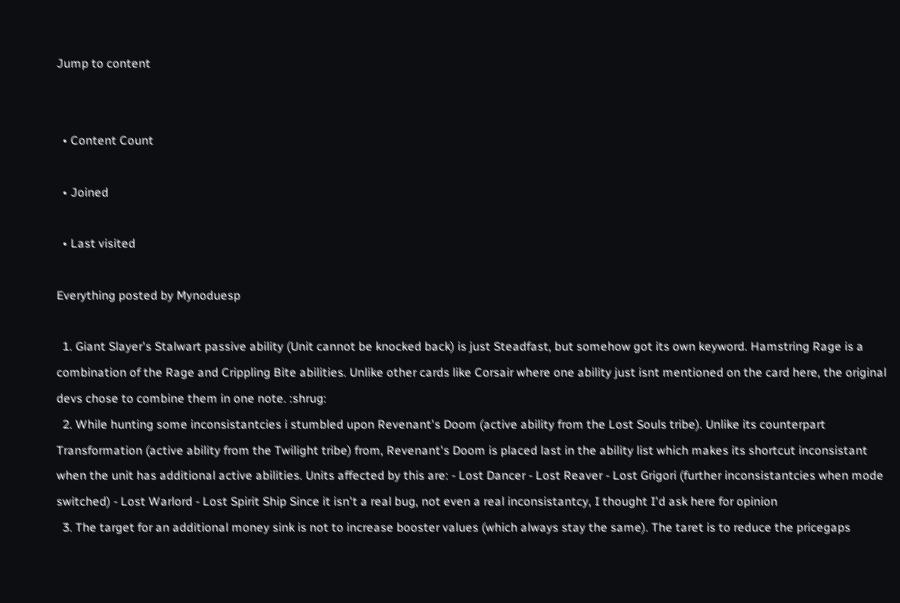Jump to content


  • Content Count

  • Joined

  • Last visited

Everything posted by Mynoduesp

  1. Giant Slayer's Stalwart passive ability (Unit cannot be knocked back) is just Steadfast, but somehow got its own keyword. Hamstring Rage is a combination of the Rage and Crippling Bite abilities. Unlike other cards like Corsair where one ability just isnt mentioned on the card here, the original devs chose to combine them in one note. :shrug:
  2. While hunting some inconsistantcies i stumbled upon Revenant's Doom (active ability from the Lost Souls tribe). Unlike its counterpart Transformation (active ability from the Twilight tribe) from, Revenant's Doom is placed last in the ability list which makes its shortcut inconsistant when the unit has additional active abilities. Units affected by this are: - Lost Dancer - Lost Reaver - Lost Grigori (further inconsistantcies when mode switched) - Lost Warlord - Lost Spirit Ship Since it isn't a real bug, not even a real inconsistantcy, I thought I'd ask here for opinion
  3. The target for an additional money sink is not to increase booster values (which always stay the same). The taret is to reduce the pricegaps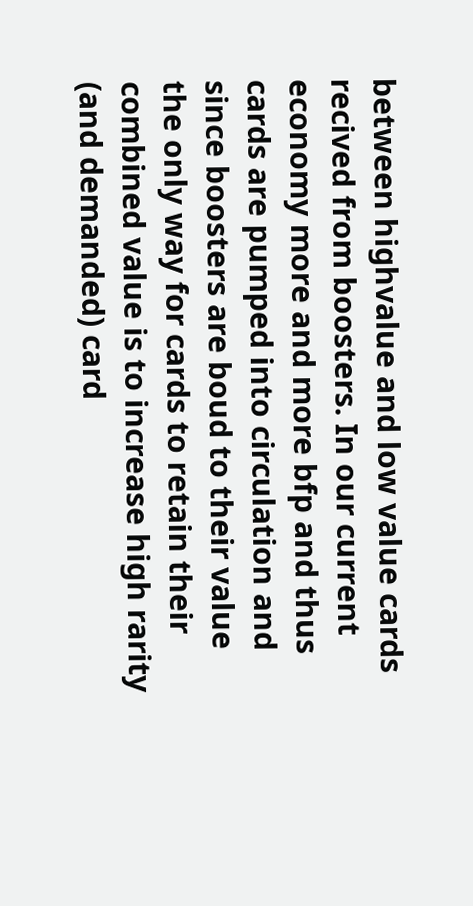between highvalue and low value cards recived from boosters. In our current economy more and more bfp and thus cards are pumped into circulation and since boosters are boud to their value the only way for cards to retain their combined value is to increase high rarity (and demanded) card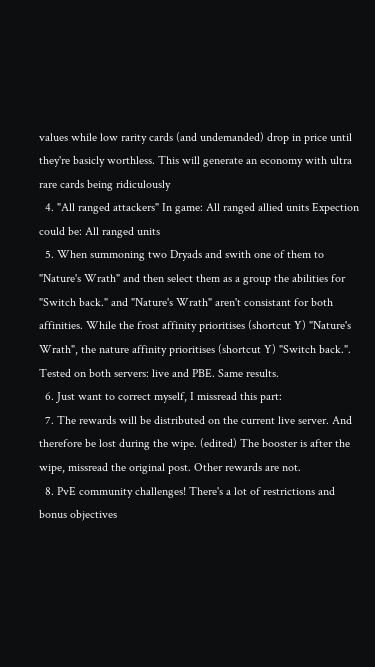values while low rarity cards (and undemanded) drop in price until they're basicly worthless. This will generate an economy with ultra rare cards being ridiculously
  4. "All ranged attackers" In game: All ranged allied units Expection could be: All ranged units
  5. When summoning two Dryads and swith one of them to "Nature's Wrath" and then select them as a group the abilities for "Switch back." and "Nature's Wrath" aren't consistant for both affinities. While the frost affinity prioritises (shortcut Y) "Nature's Wrath", the nature affinity prioritises (shortcut Y) "Switch back.". Tested on both servers: live and PBE. Same results.
  6. Just want to correct myself, I missread this part:
  7. The rewards will be distributed on the current live server. And therefore be lost during the wipe. (edited) The booster is after the wipe, missread the original post. Other rewards are not.
  8. PvE community challenges! There's a lot of restrictions and bonus objectives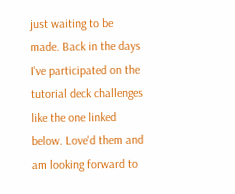just waiting to be made. Back in the days I've participated on the tutorial deck challenges like the one linked below. Love'd them and am looking forward to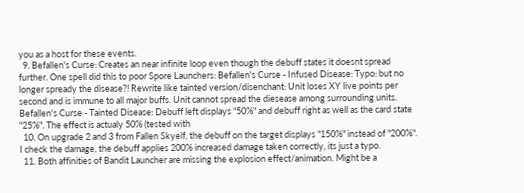you as a host for these events.
  9. Befallen's Curse: Creates an near infinite loop even though the debuff states it doesnt spread further. One spell did this to poor Spore Launchers: Befallen's Curse - Infused Disease: Typo: but no longer spready the disease?! Rewrite like tainted version/disenchant: Unit loses XY live points per second and is immune to all major buffs. Unit cannot spread the diesease among surrounding units. Befallen's Curse - Tainted Disease: Debuff left displays "50%" and debuff right as well as the card state "25%". The effect is actualy 50% (tested with
  10. On upgrade 2 and 3 from Fallen Skyelf, the debuff on the target displays "150%" instead of "200%". I check the damage, the debuff applies 200% increased damage taken correctly, its just a typo.
  11. Both affinities of Bandit Launcher are missing the explosion effect/animation. Might be a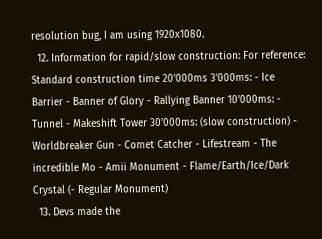resolution bug, I am using 1920x1080.
  12. Information for rapid/slow construction: For reference: Standard construction time 20'000ms 3'000ms: - Ice Barrier - Banner of Glory - Rallying Banner 10'000ms: - Tunnel - Makeshift Tower 30'000ms: (slow construction) - Worldbreaker Gun - Comet Catcher - Lifestream - The incredible Mo - Amii Monument - Flame/Earth/Ice/Dark Crystal (- Regular Monument)
  13. Devs made the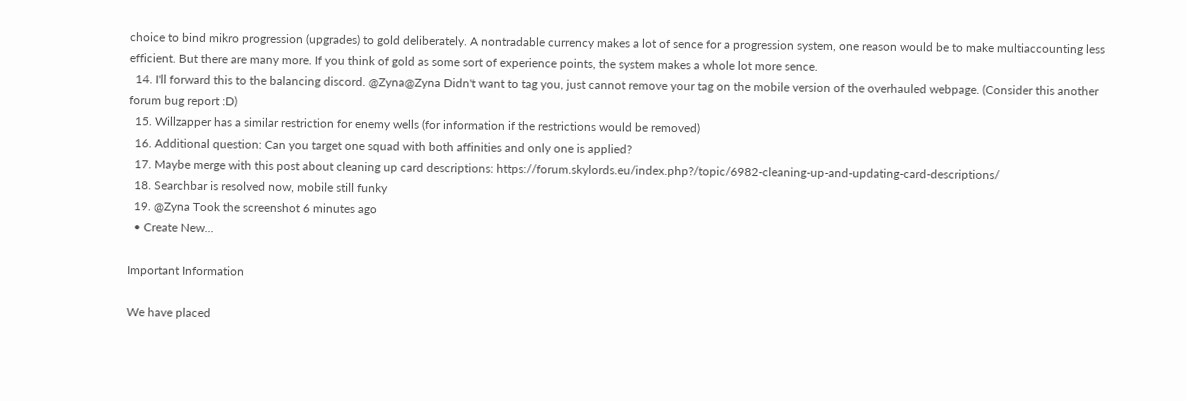choice to bind mikro progression (upgrades) to gold deliberately. A nontradable currency makes a lot of sence for a progression system, one reason would be to make multiaccounting less efficient. But there are many more. If you think of gold as some sort of experience points, the system makes a whole lot more sence.
  14. I'll forward this to the balancing discord. @Zyna@Zyna Didn't want to tag you, just cannot remove your tag on the mobile version of the overhauled webpage. (Consider this another forum bug report :D)
  15. Willzapper has a similar restriction for enemy wells (for information if the restrictions would be removed)
  16. Additional question: Can you target one squad with both affinities and only one is applied?
  17. Maybe merge with this post about cleaning up card descriptions: https://forum.skylords.eu/index.php?/topic/6982-cleaning-up-and-updating-card-descriptions/
  18. Searchbar is resolved now, mobile still funky
  19. @Zyna Took the screenshot 6 minutes ago
  • Create New...

Important Information

We have placed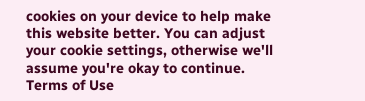cookies on your device to help make this website better. You can adjust your cookie settings, otherwise we'll assume you're okay to continue. Terms of Use